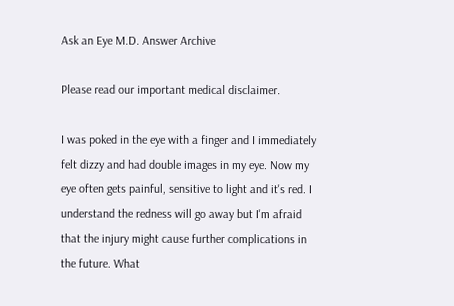Ask an Eye M.D. Answer Archive

Please read our important medical disclaimer.

I was poked in the eye with a finger and I immediately felt dizzy and had double images in my eye. Now my eye often gets painful, sensitive to light and it's red. I understand the redness will go away but I'm afraid that the injury might cause further complications in the future. What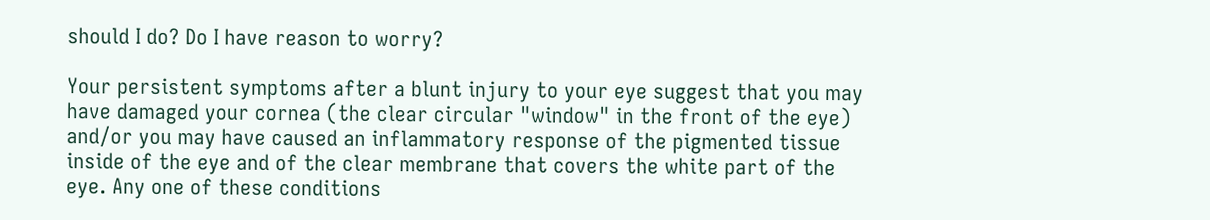should I do? Do I have reason to worry?

Your persistent symptoms after a blunt injury to your eye suggest that you may have damaged your cornea (the clear circular "window" in the front of the eye) and/or you may have caused an inflammatory response of the pigmented tissue inside of the eye and of the clear membrane that covers the white part of the eye. Any one of these conditions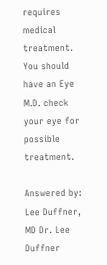requires medical treatment. You should have an Eye M.D. check your eye for possible treatment.

Answered by: Lee Duffner, MD Dr. Lee Duffner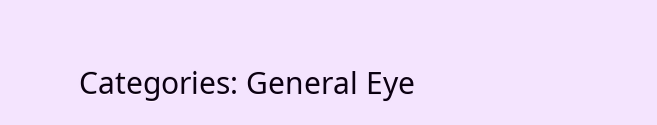Categories: General Eye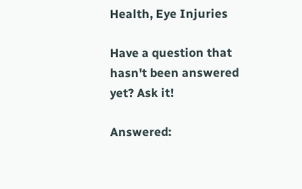Health, Eye Injuries

Have a question that hasn't been answered yet? Ask it!

Answered: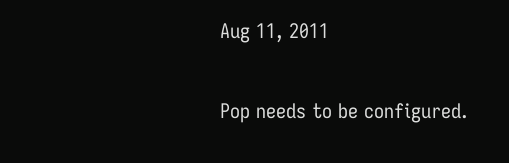Aug 11, 2011

Pop needs to be configured.